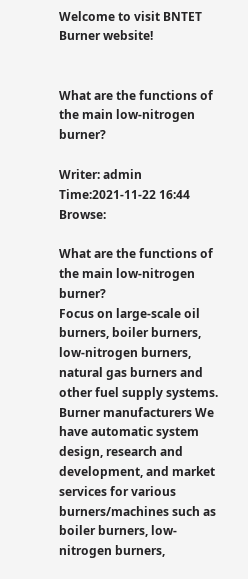Welcome to visit BNTET Burner website!


What are the functions of the main low-nitrogen burner?

Writer: admin Time:2021-11-22 16:44 Browse:

What are the functions of the main low-nitrogen burner?
Focus on large-scale oil burners, boiler burners, low-nitrogen burners, natural gas burners and other fuel supply systems. Burner manufacturers We have automatic system design, research and development, and market services for various burners/machines such as boiler burners, low-nitrogen burners,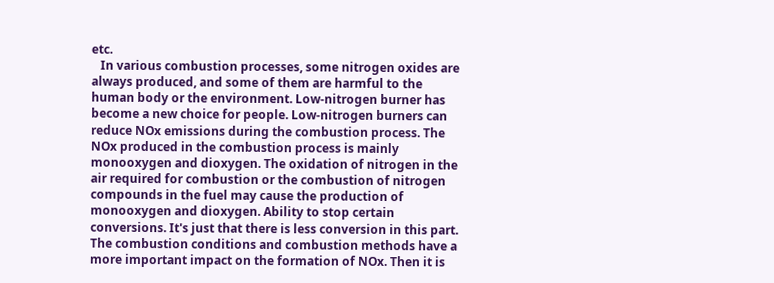etc.
   In various combustion processes, some nitrogen oxides are always produced, and some of them are harmful to the human body or the environment. Low-nitrogen burner has become a new choice for people. Low-nitrogen burners can reduce NOx emissions during the combustion process. The NOx produced in the combustion process is mainly monooxygen and dioxygen. The oxidation of nitrogen in the air required for combustion or the combustion of nitrogen compounds in the fuel may cause the production of monooxygen and dioxygen. Ability to stop certain conversions. It's just that there is less conversion in this part. The combustion conditions and combustion methods have a more important impact on the formation of NOx. Then it is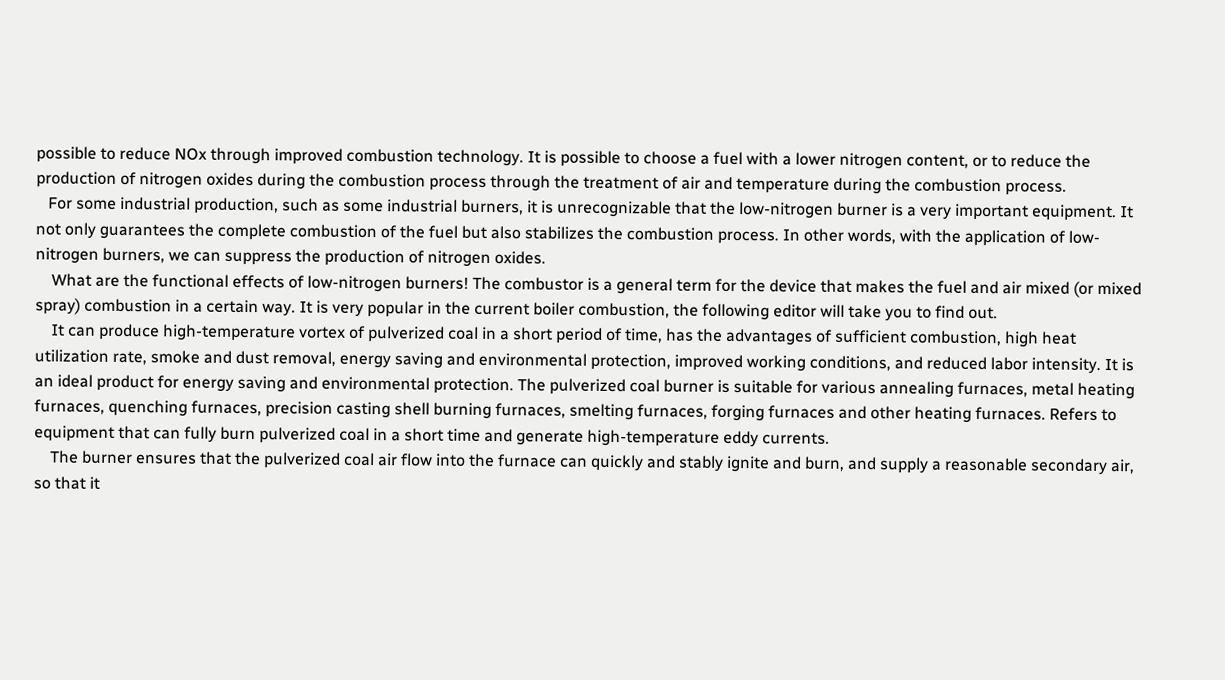possible to reduce NOx through improved combustion technology. It is possible to choose a fuel with a lower nitrogen content, or to reduce the production of nitrogen oxides during the combustion process through the treatment of air and temperature during the combustion process.
   For some industrial production, such as some industrial burners, it is unrecognizable that the low-nitrogen burner is a very important equipment. It not only guarantees the complete combustion of the fuel but also stabilizes the combustion process. In other words, with the application of low-nitrogen burners, we can suppress the production of nitrogen oxides.
    What are the functional effects of low-nitrogen burners! The combustor is a general term for the device that makes the fuel and air mixed (or mixed spray) combustion in a certain way. It is very popular in the current boiler combustion, the following editor will take you to find out.
    It can produce high-temperature vortex of pulverized coal in a short period of time, has the advantages of sufficient combustion, high heat utilization rate, smoke and dust removal, energy saving and environmental protection, improved working conditions, and reduced labor intensity. It is an ideal product for energy saving and environmental protection. The pulverized coal burner is suitable for various annealing furnaces, metal heating furnaces, quenching furnaces, precision casting shell burning furnaces, smelting furnaces, forging furnaces and other heating furnaces. Refers to equipment that can fully burn pulverized coal in a short time and generate high-temperature eddy currents.
    The burner ensures that the pulverized coal air flow into the furnace can quickly and stably ignite and burn, and supply a reasonable secondary air, so that it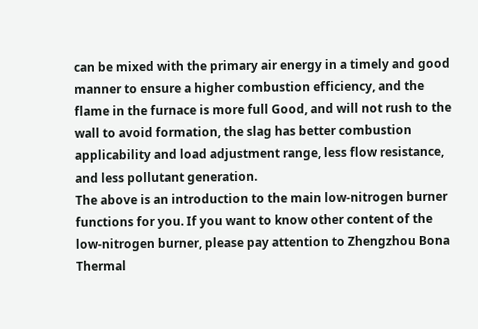can be mixed with the primary air energy in a timely and good manner to ensure a higher combustion efficiency, and the flame in the furnace is more full Good, and will not rush to the wall to avoid formation, the slag has better combustion applicability and load adjustment range, less flow resistance, and less pollutant generation.
The above is an introduction to the main low-nitrogen burner functions for you. If you want to know other content of the low-nitrogen burner, please pay attention to Zhengzhou Bona Thermal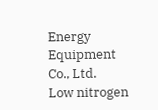Energy Equipment Co., Ltd.
Low nitrogen